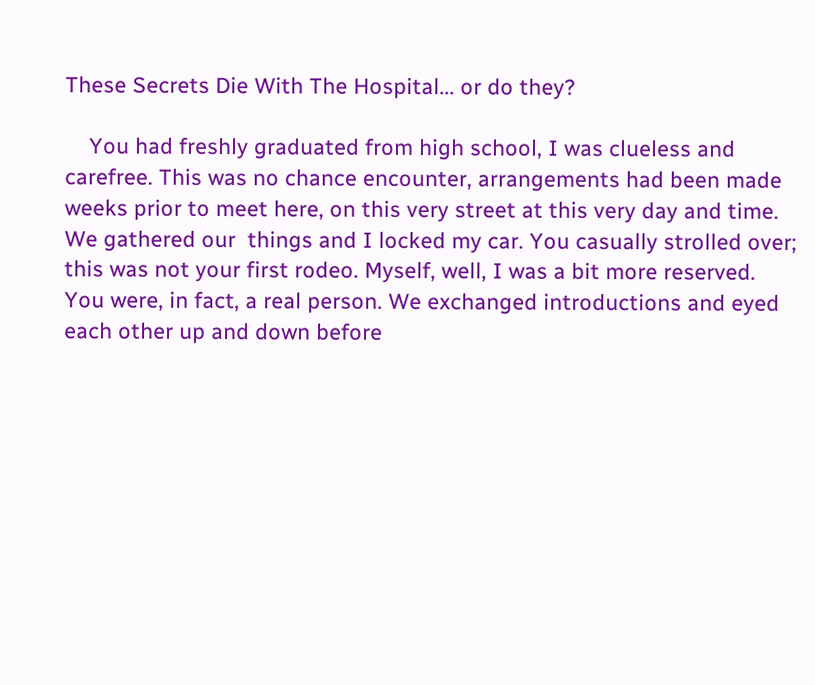These Secrets Die With The Hospital... or do they?

    You had freshly graduated from high school, I was clueless and carefree. This was no chance encounter, arrangements had been made weeks prior to meet here, on this very street at this very day and time. We gathered our  things and I locked my car. You casually strolled over;  this was not your first rodeo. Myself, well, I was a bit more reserved. You were, in fact, a real person. We exchanged introductions and eyed each other up and down before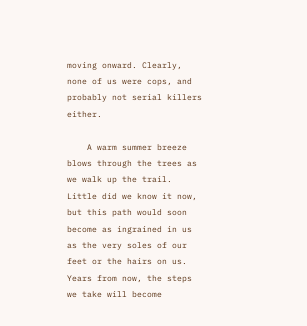moving onward. Clearly, none of us were cops, and probably not serial killers either.

    A warm summer breeze blows through the trees as we walk up the trail. Little did we know it now, but this path would soon become as ingrained in us as the very soles of our feet or the hairs on us. Years from now, the steps we take will become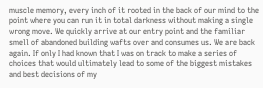muscle memory, every inch of it rooted in the back of our mind to the point where you can run it in total darkness without making a single wrong move. We quickly arrive at our entry point and the familiar smell of abandoned building wafts over and consumes us. We are back again. If only I had known that I was on track to make a series of choices that would ultimately lead to some of the biggest mistakes and best decisions of my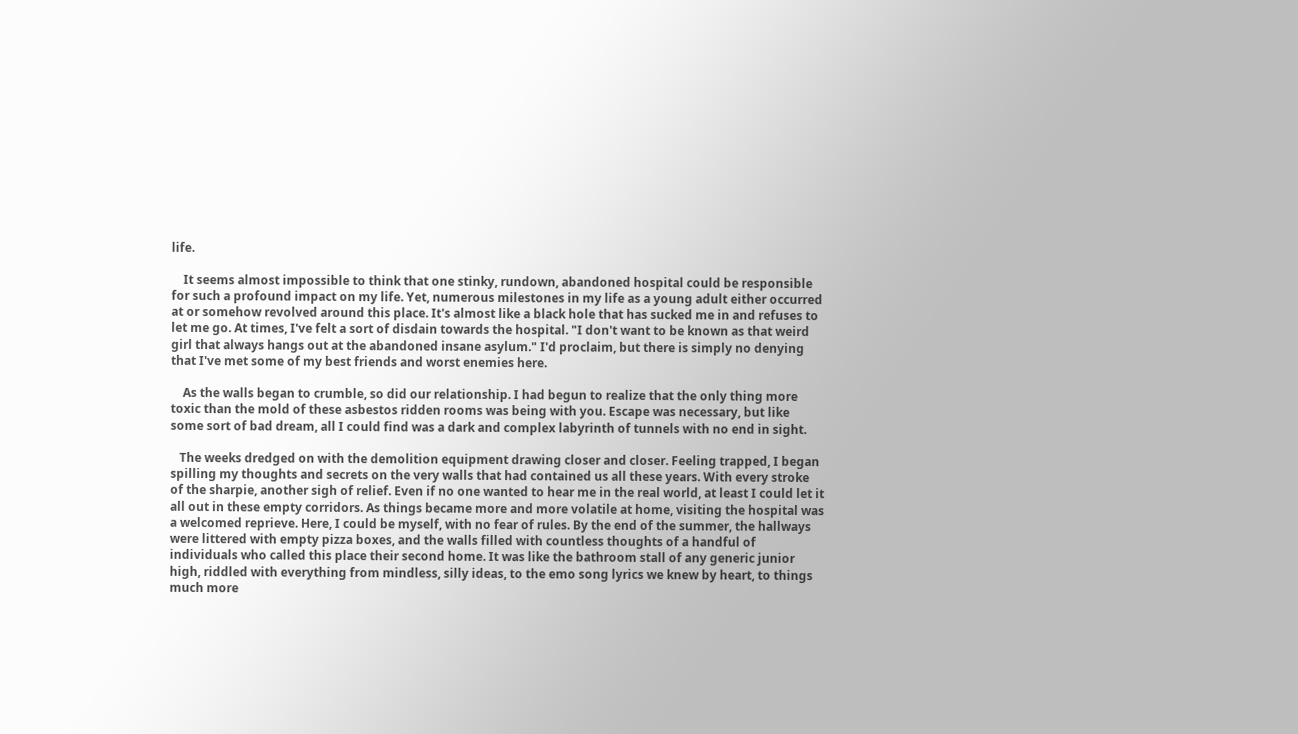life.

    It seems almost impossible to think that one stinky, rundown, abandoned hospital could be responsible for such a profound impact on my life. Yet, numerous milestones in my life as a young adult either occurred at or somehow revolved around this place. It's almost like a black hole that has sucked me in and refuses to let me go. At times, I've felt a sort of disdain towards the hospital. "I don't want to be known as that weird girl that always hangs out at the abandoned insane asylum." I'd proclaim, but there is simply no denying that I've met some of my best friends and worst enemies here.

    As the walls began to crumble, so did our relationship. I had begun to realize that the only thing more toxic than the mold of these asbestos ridden rooms was being with you. Escape was necessary, but like some sort of bad dream, all I could find was a dark and complex labyrinth of tunnels with no end in sight.

   The weeks dredged on with the demolition equipment drawing closer and closer. Feeling trapped, I began spilling my thoughts and secrets on the very walls that had contained us all these years. With every stroke of the sharpie, another sigh of relief. Even if no one wanted to hear me in the real world, at least I could let it all out in these empty corridors. As things became more and more volatile at home, visiting the hospital was a welcomed reprieve. Here, I could be myself, with no fear of rules. By the end of the summer, the hallways were littered with empty pizza boxes, and the walls filled with countless thoughts of a handful of individuals who called this place their second home. It was like the bathroom stall of any generic junior high, riddled with everything from mindless, silly ideas, to the emo song lyrics we knew by heart, to things much more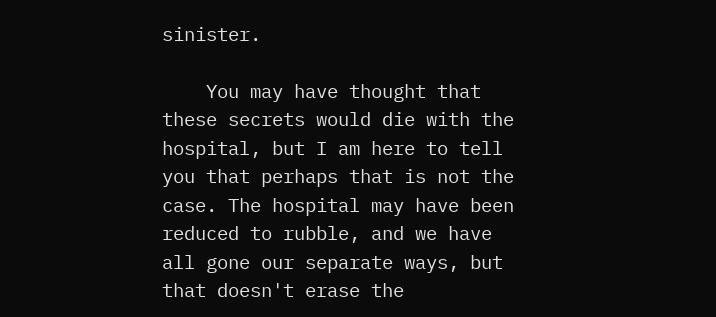sinister.

    You may have thought that these secrets would die with the hospital, but I am here to tell you that perhaps that is not the case. The hospital may have been reduced to rubble, and we have all gone our separate ways, but that doesn't erase the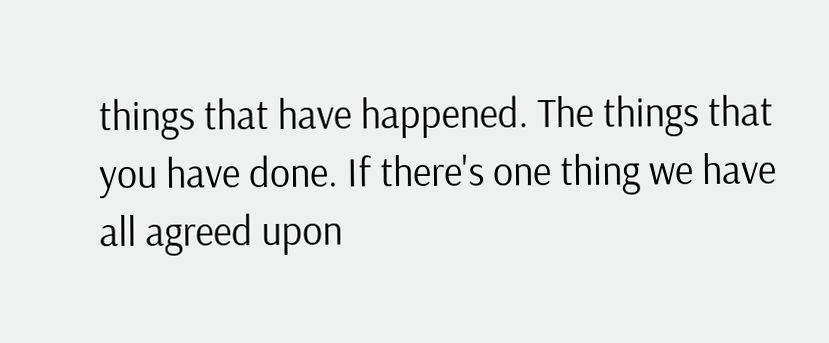things that have happened. The things that you have done. If there's one thing we have all agreed upon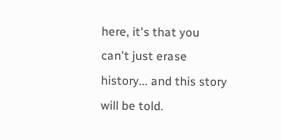here, it's that you can't just erase history... and this story will be told.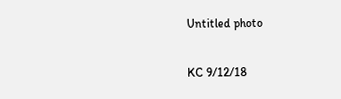Untitled photo

KC 9/12/18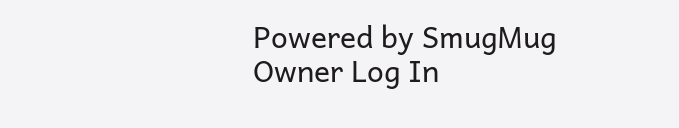Powered by SmugMug Owner Log In